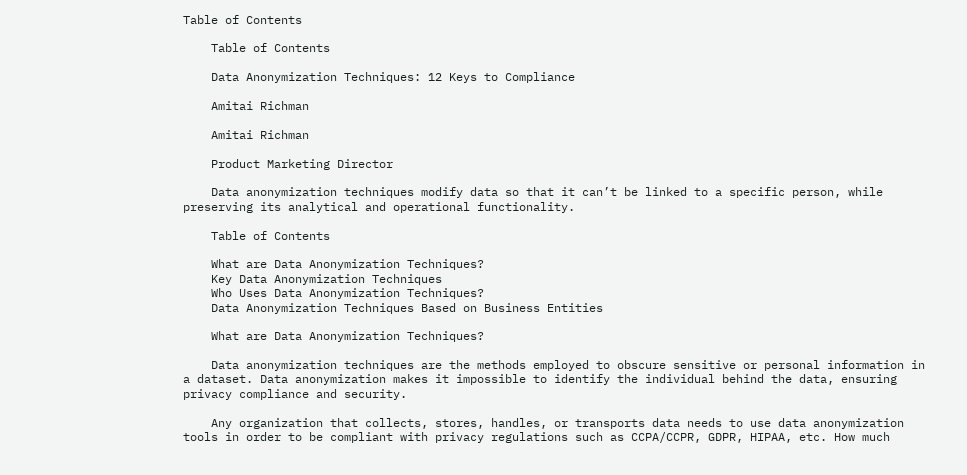Table of Contents

    Table of Contents

    Data Anonymization Techniques: 12 Keys to Compliance

    Amitai Richman

    Amitai Richman

    Product Marketing Director

    Data anonymization techniques modify data so that it can’t be linked to a specific person, while preserving its analytical and operational functionality.

    Table of Contents

    What are Data Anonymization Techniques?
    Key Data Anonymization Techniques
    Who Uses Data Anonymization Techniques?
    Data Anonymization Techniques Based on Business Entities

    What are Data Anonymization Techniques?

    Data anonymization techniques are the methods employed to obscure sensitive or personal information in a dataset. Data anonymization makes it impossible to identify the individual behind the data, ensuring privacy compliance and security.

    Any organization that collects, stores, handles, or transports data needs to use data anonymization tools in order to be compliant with privacy regulations such as CCPA/CCPR, GDPR, HIPAA, etc. How much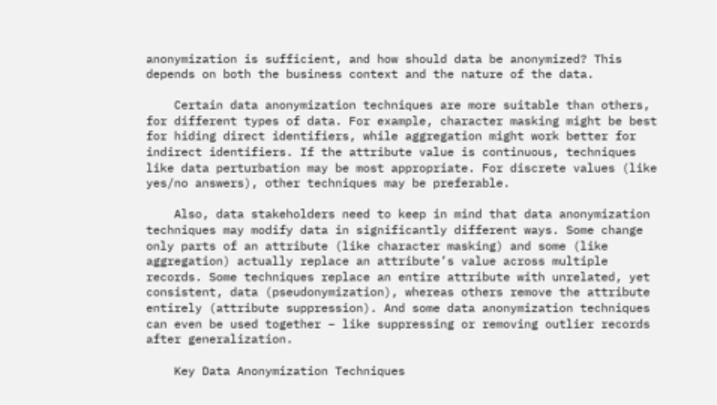anonymization is sufficient, and how should data be anonymized? This depends on both the business context and the nature of the data.

    Certain data anonymization techniques are more suitable than others, for different types of data. For example, character masking might be best for hiding direct identifiers, while aggregation might work better for indirect identifiers. If the attribute value is continuous, techniques like data perturbation may be most appropriate. For discrete values (like yes/no answers), other techniques may be preferable.

    Also, data stakeholders need to keep in mind that data anonymization techniques may modify data in significantly different ways. Some change only parts of an attribute (like character masking) and some (like aggregation) actually replace an attribute’s value across multiple records. Some techniques replace an entire attribute with unrelated, yet consistent, data (pseudonymization), whereas others remove the attribute entirely (attribute suppression). And some data anonymization techniques can even be used together – like suppressing or removing outlier records after generalization.

    Key Data Anonymization Techniques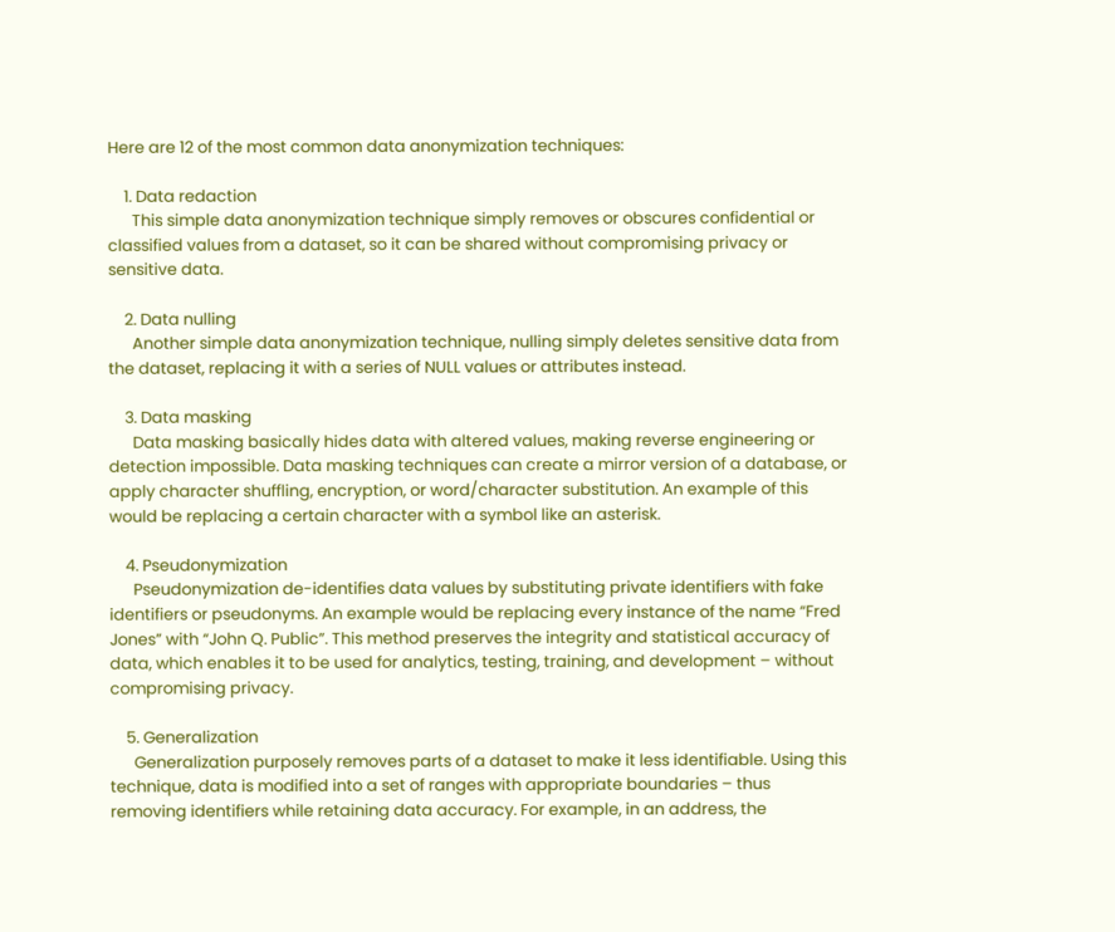Here are 12 of the most common data anonymization techniques:

    1. Data redaction
      This simple data anonymization technique simply removes or obscures confidential or classified values from a dataset, so it can be shared without compromising privacy or sensitive data.

    2. Data nulling
      Another simple data anonymization technique, nulling simply deletes sensitive data from the dataset, replacing it with a series of NULL values or attributes instead.

    3. Data masking
      Data masking basically hides data with altered values, making reverse engineering or detection impossible. Data masking techniques can create a mirror version of a database, or apply character shuffling, encryption, or word/character substitution. An example of this would be replacing a certain character with a symbol like an asterisk.

    4. Pseudonymization
      Pseudonymization de-identifies data values by substituting private identifiers with fake identifiers or pseudonyms. An example would be replacing every instance of the name “Fred Jones” with “John Q. Public”. This method preserves the integrity and statistical accuracy of data, which enables it to be used for analytics, testing, training, and development – without compromising privacy.

    5. Generalization
      Generalization purposely removes parts of a dataset to make it less identifiable. Using this technique, data is modified into a set of ranges with appropriate boundaries – thus removing identifiers while retaining data accuracy. For example, in an address, the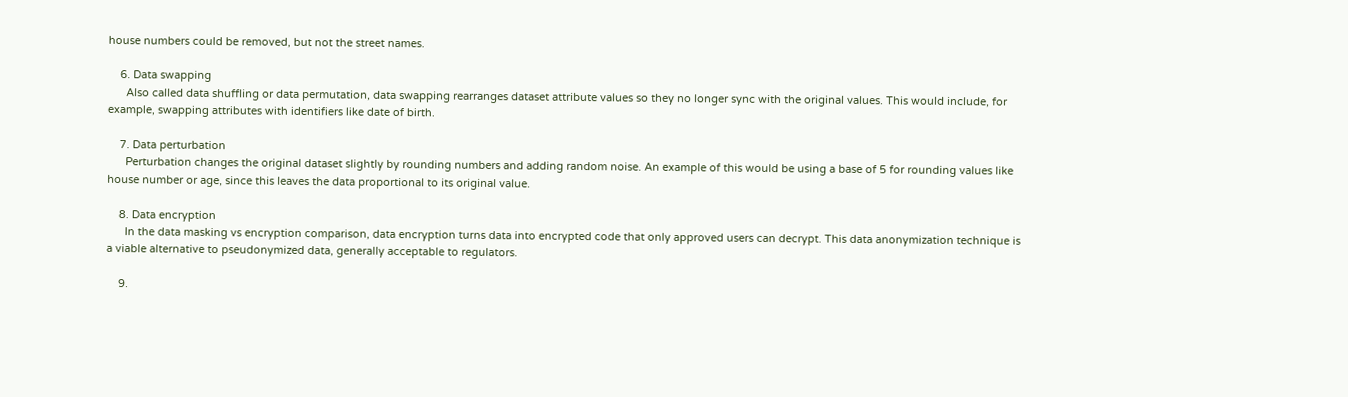house numbers could be removed, but not the street names.

    6. Data swapping
      Also called data shuffling or data permutation, data swapping rearranges dataset attribute values so they no longer sync with the original values. This would include, for example, swapping attributes with identifiers like date of birth.

    7. Data perturbation
      Perturbation changes the original dataset slightly by rounding numbers and adding random noise. An example of this would be using a base of 5 for rounding values like house number or age, since this leaves the data proportional to its original value.

    8. Data encryption
      In the data masking vs encryption comparison, data encryption turns data into encrypted code that only approved users can decrypt. This data anonymization technique is a viable alternative to pseudonymized data, generally acceptable to regulators.

    9.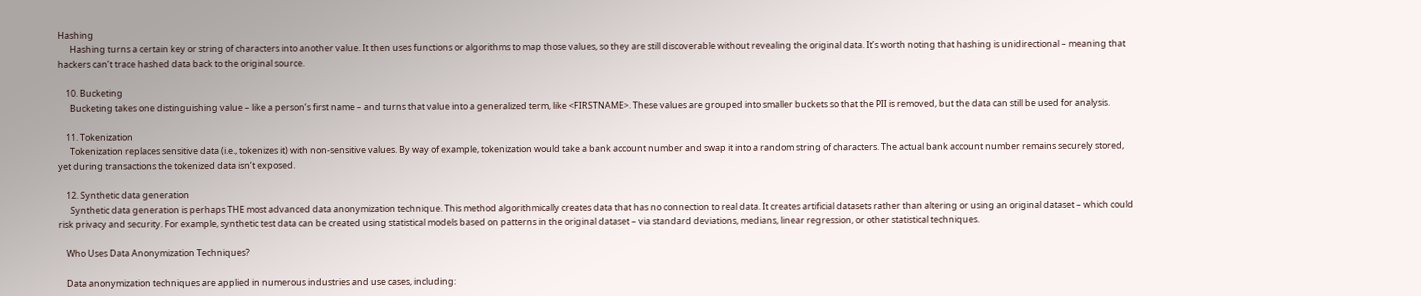Hashing
      Hashing turns a certain key or string of characters into another value. It then uses functions or algorithms to map those values, so they are still discoverable without revealing the original data. It’s worth noting that hashing is unidirectional – meaning that hackers can’t trace hashed data back to the original source.

    10. Bucketing
      Bucketing takes one distinguishing value – like a person’s first name – and turns that value into a generalized term, like <FIRSTNAME>. These values are grouped into smaller buckets so that the PII is removed, but the data can still be used for analysis.

    11. Tokenization
      Tokenization replaces sensitive data (i.e., tokenizes it) with non-sensitive values. By way of example, tokenization would take a bank account number and swap it into a random string of characters. The actual bank account number remains securely stored, yet during transactions the tokenized data isn’t exposed.

    12. Synthetic data generation
      Synthetic data generation is perhaps THE most advanced data anonymization technique. This method algorithmically creates data that has no connection to real data. It creates artificial datasets rather than altering or using an original dataset – which could risk privacy and security. For example, synthetic test data can be created using statistical models based on patterns in the original dataset – via standard deviations, medians, linear regression, or other statistical techniques.

    Who Uses Data Anonymization Techniques?

    Data anonymization techniques are applied in numerous industries and use cases, including: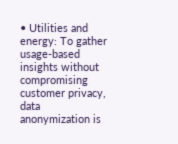• Utilities and energy: To gather usage-based insights without compromising customer privacy, data anonymization is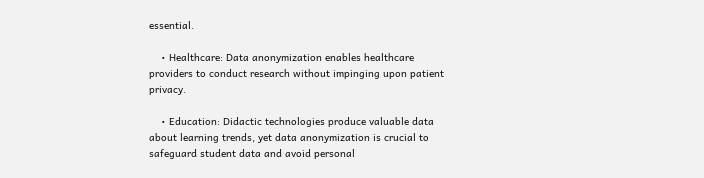essential.

    • Healthcare: Data anonymization enables healthcare providers to conduct research without impinging upon patient privacy.

    • Education: Didactic technologies produce valuable data about learning trends, yet data anonymization is crucial to safeguard student data and avoid personal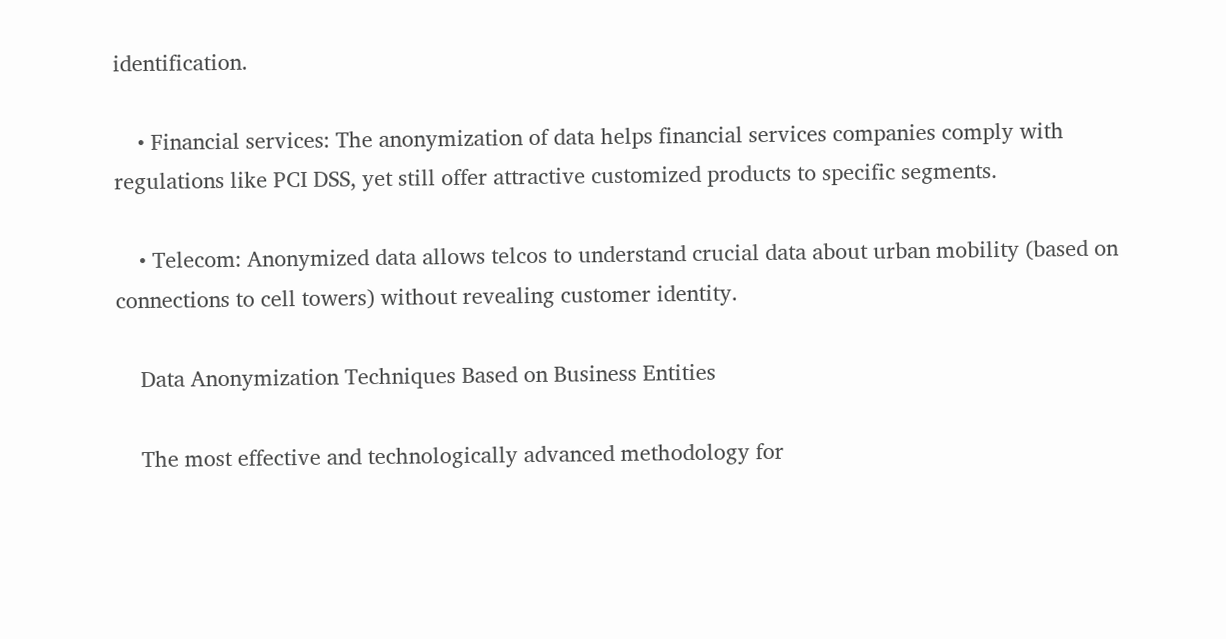identification.

    • Financial services: The anonymization of data helps financial services companies comply with regulations like PCI DSS, yet still offer attractive customized products to specific segments.

    • Telecom: Anonymized data allows telcos to understand crucial data about urban mobility (based on connections to cell towers) without revealing customer identity.

    Data Anonymization Techniques Based on Business Entities

    The most effective and technologically advanced methodology for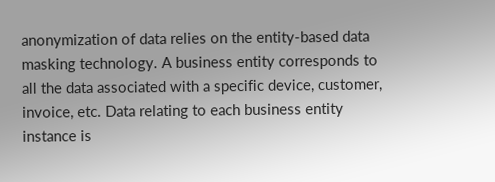anonymization of data relies on the entity-based data masking technology. A business entity corresponds to all the data associated with a specific device, customer, invoice, etc. Data relating to each business entity instance is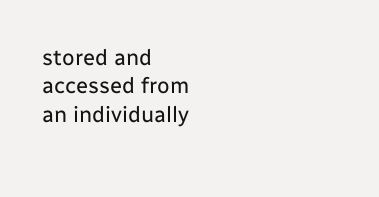stored and accessed from an individually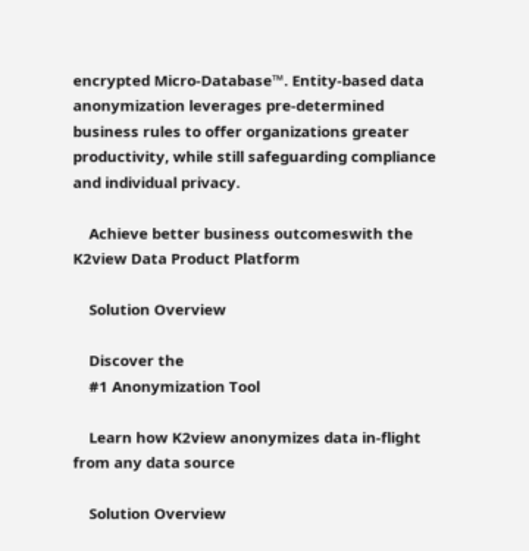encrypted Micro-Database™. Entity-based data anonymization leverages pre-determined business rules to offer organizations greater productivity, while still safeguarding compliance and individual privacy.

    Achieve better business outcomeswith the K2view Data Product Platform

    Solution Overview

    Discover the
    #1 Anonymization Tool

    Learn how K2view anonymizes data in-flight from any data source

    Solution Overview